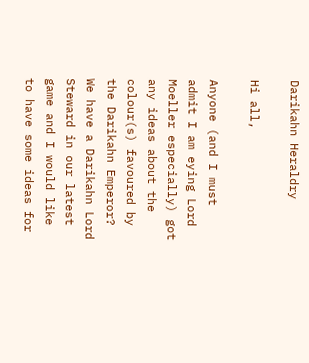Darikahn Heraldry

Hi all,

Anyone (and I must admit I am eying Lord Moeller especially) got any ideas about the colour(s) favoured by the Darikahn Emperor? We have a Darikahn Lord Steward in our latest game and I would like to have some ideas for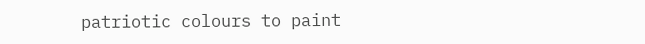patriotic colours to paint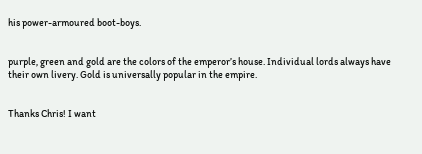his power-armoured boot-boys.


purple, green and gold are the colors of the emperor’s house. Individual lords always have their own livery. Gold is universally popular in the empire.


Thanks Chris! I want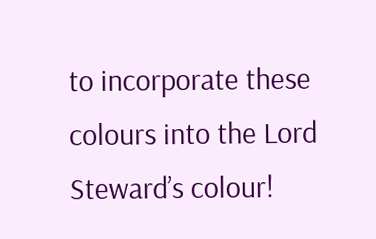to incorporate these colours into the Lord Steward’s colour!